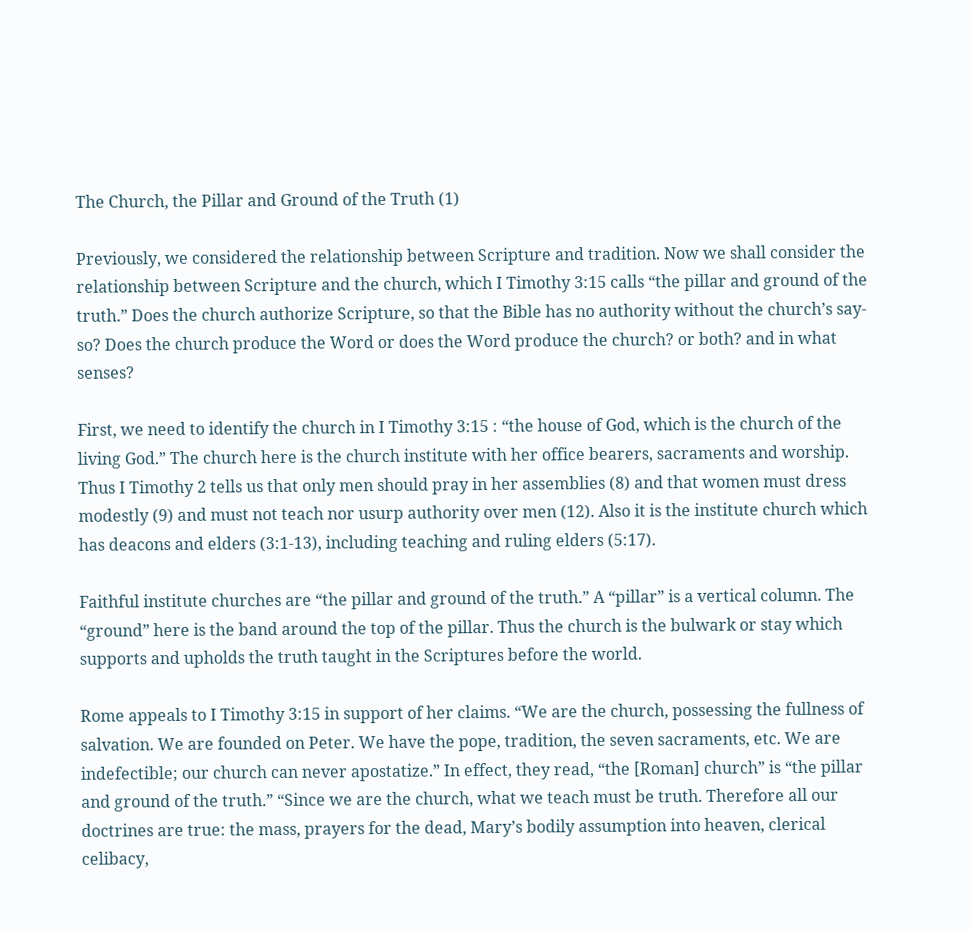The Church, the Pillar and Ground of the Truth (1)

Previously, we considered the relationship between Scripture and tradition. Now we shall consider the relationship between Scripture and the church, which I Timothy 3:15 calls “the pillar and ground of the truth.” Does the church authorize Scripture, so that the Bible has no authority without the church’s say-so? Does the church produce the Word or does the Word produce the church? or both? and in what senses?

First, we need to identify the church in I Timothy 3:15 : “the house of God, which is the church of the living God.” The church here is the church institute with her office bearers, sacraments and worship. Thus I Timothy 2 tells us that only men should pray in her assemblies (8) and that women must dress modestly (9) and must not teach nor usurp authority over men (12). Also it is the institute church which has deacons and elders (3:1-13), including teaching and ruling elders (5:17).

Faithful institute churches are “the pillar and ground of the truth.” A “pillar” is a vertical column. The “ground” here is the band around the top of the pillar. Thus the church is the bulwark or stay which supports and upholds the truth taught in the Scriptures before the world.

Rome appeals to I Timothy 3:15 in support of her claims. “We are the church, possessing the fullness of salvation. We are founded on Peter. We have the pope, tradition, the seven sacraments, etc. We are indefectible; our church can never apostatize.” In effect, they read, “the [Roman] church” is “the pillar and ground of the truth.” “Since we are the church, what we teach must be truth. Therefore all our doctrines are true: the mass, prayers for the dead, Mary’s bodily assumption into heaven, clerical celibacy,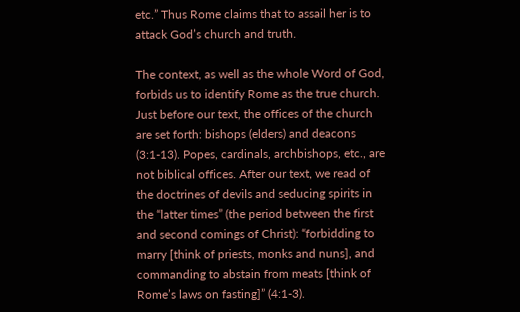etc.” Thus Rome claims that to assail her is to attack God’s church and truth.

The context, as well as the whole Word of God, forbids us to identify Rome as the true church. Just before our text, the offices of the church are set forth: bishops (elders) and deacons (3:1-13). Popes, cardinals, archbishops, etc., are not biblical offices. After our text, we read of the doctrines of devils and seducing spirits in the “latter times” (the period between the first and second comings of Christ): “forbidding to marry [think of priests, monks and nuns], and commanding to abstain from meats [think of Rome’s laws on fasting]” (4:1-3).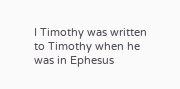I Timothy was written to Timothy when he was in Ephesus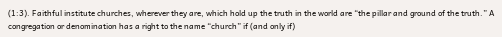(1:3). Faithful institute churches, wherever they are, which hold up the truth in the world are “the pillar and ground of the truth.” A congregation or denomination has a right to the name “church” if (and only if)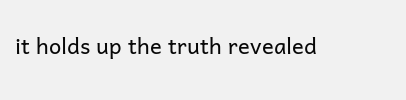it holds up the truth revealed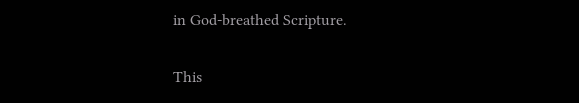in God-breathed Scripture.

This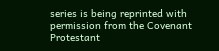series is being reprinted with permission from the Covenant Protestant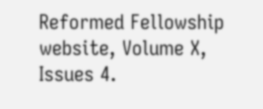Reformed Fellowship website, Volume X, Issues 4.